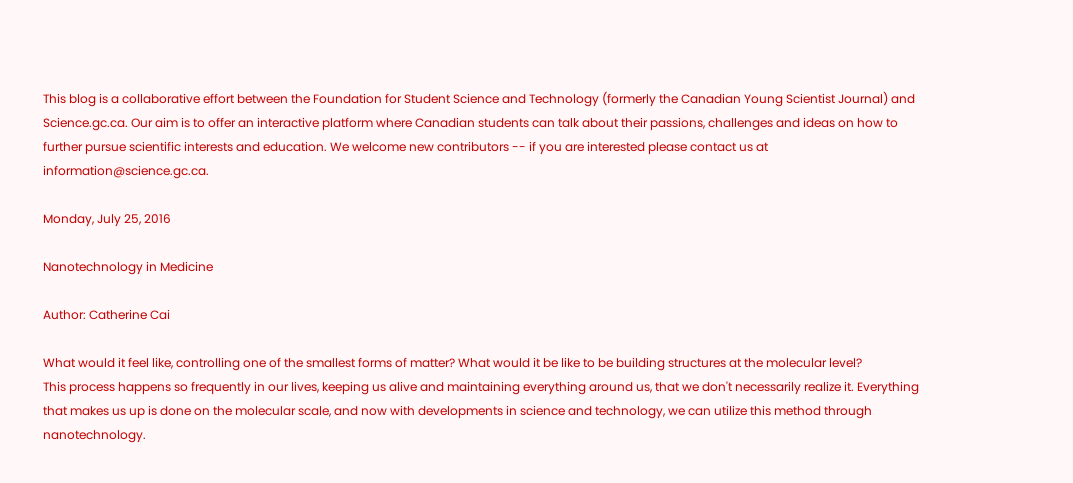This blog is a collaborative effort between the Foundation for Student Science and Technology (formerly the Canadian Young Scientist Journal) and Science.gc.ca. Our aim is to offer an interactive platform where Canadian students can talk about their passions, challenges and ideas on how to further pursue scientific interests and education. We welcome new contributors -- if you are interested please contact us at information@science.gc.ca.

Monday, July 25, 2016

Nanotechnology in Medicine

Author: Catherine Cai

What would it feel like, controlling one of the smallest forms of matter? What would it be like to be building structures at the molecular level?
This process happens so frequently in our lives, keeping us alive and maintaining everything around us, that we don't necessarily realize it. Everything that makes us up is done on the molecular scale, and now with developments in science and technology, we can utilize this method through nanotechnology.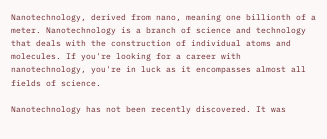Nanotechnology, derived from nano, meaning one billionth of a meter. Nanotechnology is a branch of science and technology that deals with the construction of individual atoms and molecules. If you're looking for a career with nanotechnology, you're in luck as it encompasses almost all fields of science.

Nanotechnology has not been recently discovered. It was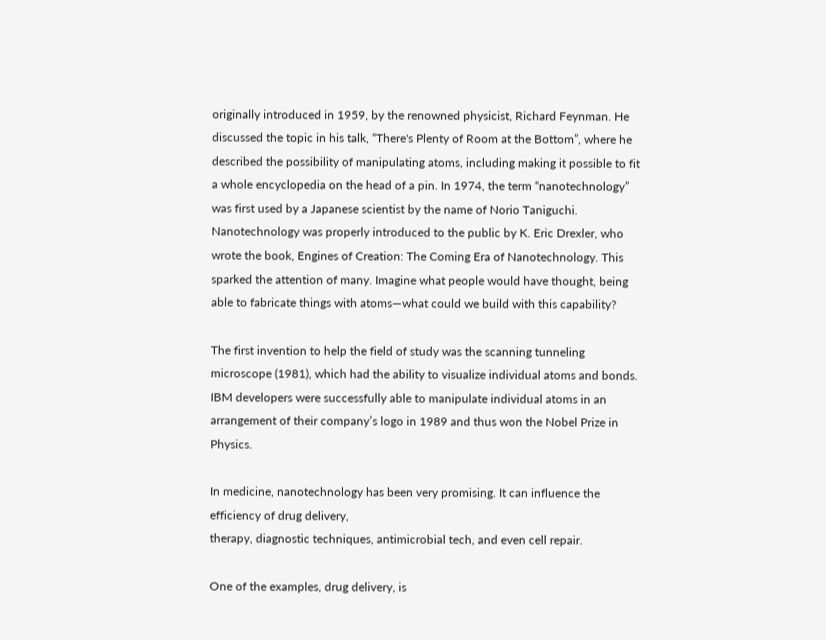originally introduced in 1959, by the renowned physicist, Richard Feynman. He discussed the topic in his talk, “There's Plenty of Room at the Bottom”, where he described the possibility of manipulating atoms, including making it possible to fit a whole encyclopedia on the head of a pin. In 1974, the term “nanotechnology” was first used by a Japanese scientist by the name of Norio Taniguchi. Nanotechnology was properly introduced to the public by K. Eric Drexler, who wrote the book, Engines of Creation: The Coming Era of Nanotechnology. This sparked the attention of many. Imagine what people would have thought, being able to fabricate things with atoms—what could we build with this capability?

The first invention to help the field of study was the scanning tunneling microscope (1981), which had the ability to visualize individual atoms and bonds. IBM developers were successfully able to manipulate individual atoms in an arrangement of their company’s logo in 1989 and thus won the Nobel Prize in Physics.

In medicine, nanotechnology has been very promising. It can influence the efficiency of drug delivery,
therapy, diagnostic techniques, antimicrobial tech, and even cell repair.

One of the examples, drug delivery, is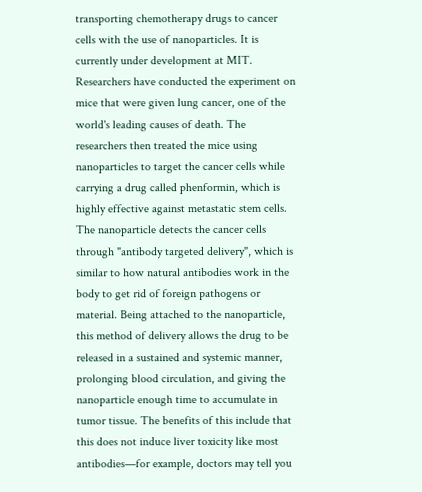transporting chemotherapy drugs to cancer cells with the use of nanoparticles. It is currently under development at MIT. Researchers have conducted the experiment on mice that were given lung cancer, one of the world's leading causes of death. The researchers then treated the mice using nanoparticles to target the cancer cells while carrying a drug called phenformin, which is highly effective against metastatic stem cells. The nanoparticle detects the cancer cells through "antibody targeted delivery", which is similar to how natural antibodies work in the body to get rid of foreign pathogens or material. Being attached to the nanoparticle, this method of delivery allows the drug to be released in a sustained and systemic manner, prolonging blood circulation, and giving the nanoparticle enough time to accumulate in tumor tissue. The benefits of this include that this does not induce liver toxicity like most antibodies—for example, doctors may tell you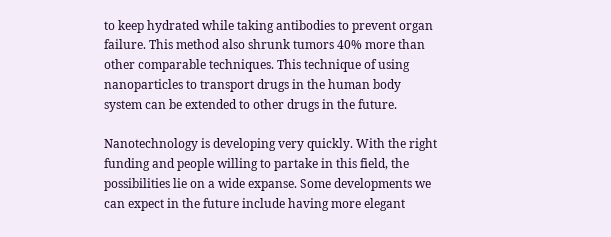to keep hydrated while taking antibodies to prevent organ failure. This method also shrunk tumors 40% more than other comparable techniques. This technique of using nanoparticles to transport drugs in the human body system can be extended to other drugs in the future.

Nanotechnology is developing very quickly. With the right funding and people willing to partake in this field, the possibilities lie on a wide expanse. Some developments we can expect in the future include having more elegant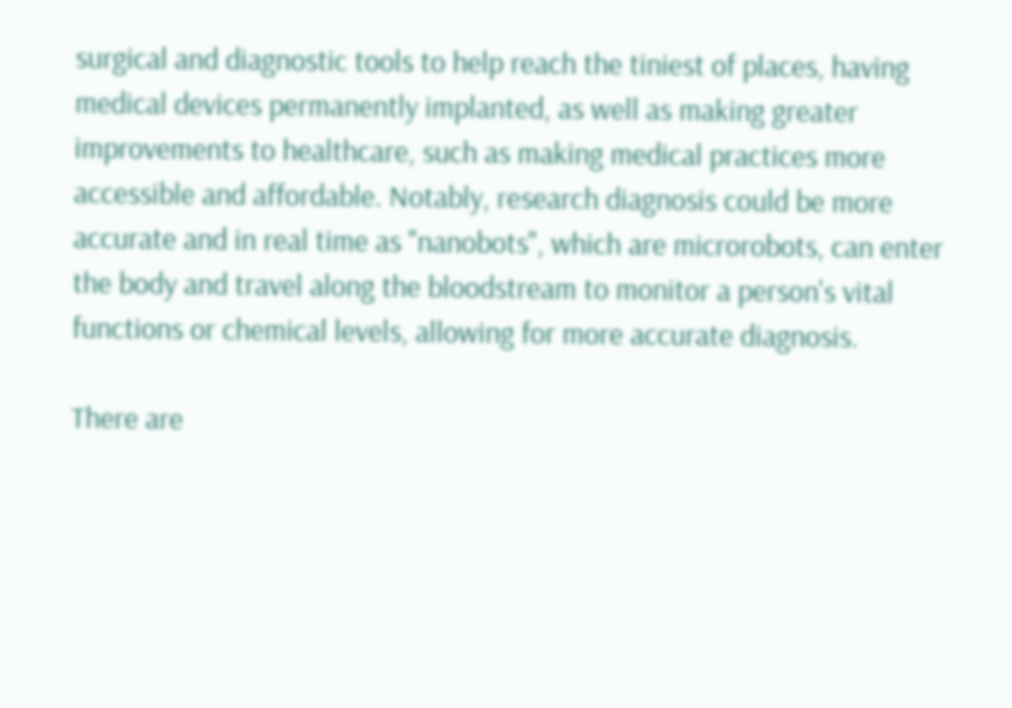surgical and diagnostic tools to help reach the tiniest of places, having medical devices permanently implanted, as well as making greater improvements to healthcare, such as making medical practices more accessible and affordable. Notably, research diagnosis could be more accurate and in real time as "nanobots", which are microrobots, can enter the body and travel along the bloodstream to monitor a person's vital functions or chemical levels, allowing for more accurate diagnosis.

There are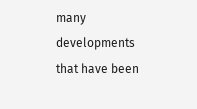many developments that have been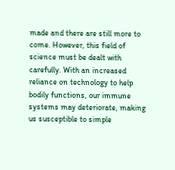made and there are still more to come. However, this field of science must be dealt with carefully. With an increased reliance on technology to help bodily functions, our immune systems may deteriorate, making us susceptible to simple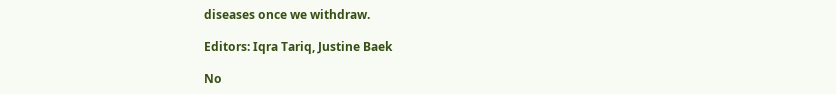diseases once we withdraw.

Editors: Iqra Tariq, Justine Baek

No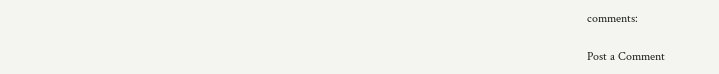comments:

Post a Comment